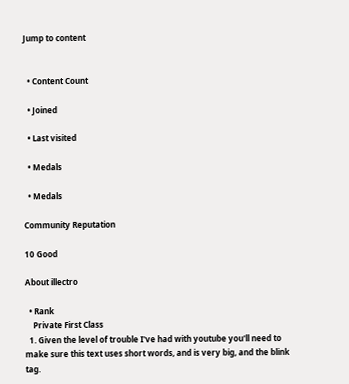Jump to content


  • Content Count

  • Joined

  • Last visited

  • Medals

  • Medals

Community Reputation

10 Good

About illectro

  • Rank
    Private First Class
  1. Given the level of trouble I've had with youtube you'll need to make sure this text uses short words, and is very big, and the blink tag.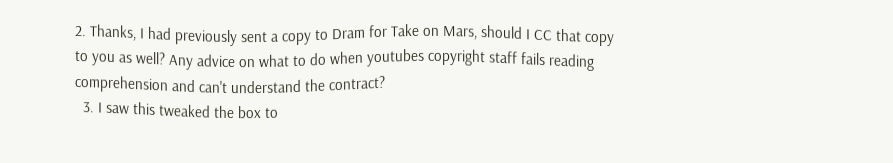2. Thanks, I had previously sent a copy to Dram for Take on Mars, should I CC that copy to you as well? Any advice on what to do when youtubes copyright staff fails reading comprehension and can't understand the contract?
  3. I saw this tweaked the box to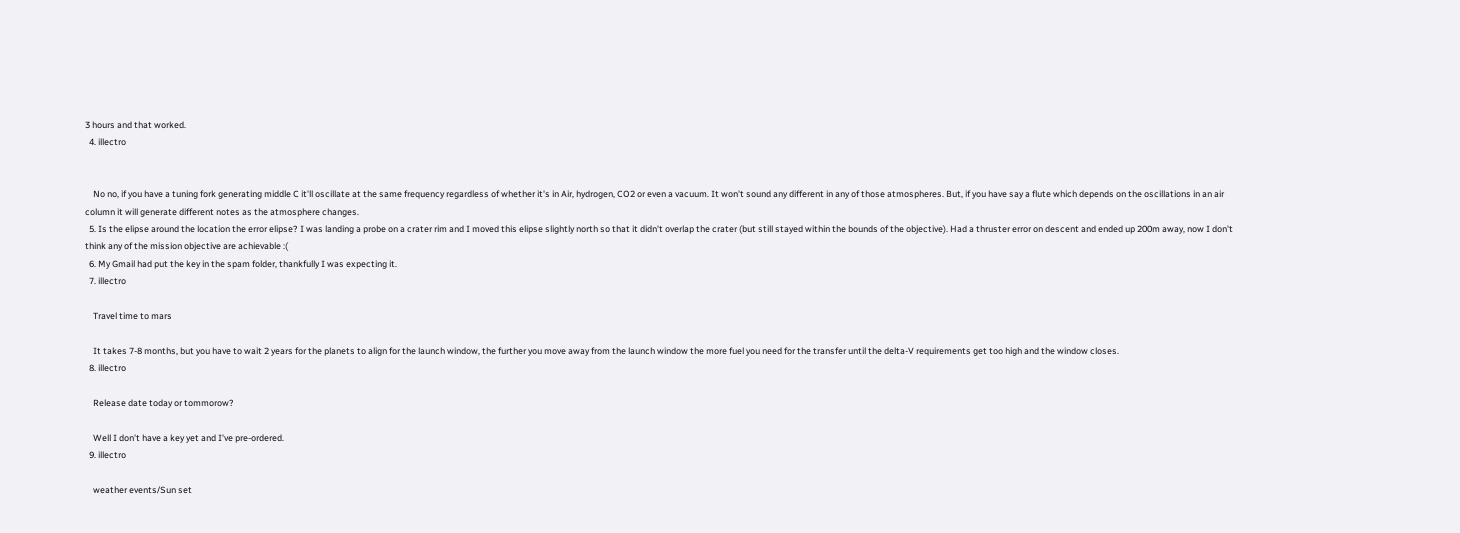3 hours and that worked.
  4. illectro


    No no, if you have a tuning fork generating middle C it'll oscillate at the same frequency regardless of whether it's in Air, hydrogen, CO2 or even a vacuum. It won't sound any different in any of those atmospheres. But, if you have say a flute which depends on the oscillations in an air column it will generate different notes as the atmosphere changes.
  5. Is the elipse around the location the error elipse? I was landing a probe on a crater rim and I moved this elipse slightly north so that it didn't overlap the crater (but still stayed within the bounds of the objective). Had a thruster error on descent and ended up 200m away, now I don't think any of the mission objective are achievable :(
  6. My Gmail had put the key in the spam folder, thankfully I was expecting it.
  7. illectro

    Travel time to mars

    It takes 7-8 months, but you have to wait 2 years for the planets to align for the launch window, the further you move away from the launch window the more fuel you need for the transfer until the delta-V requirements get too high and the window closes.
  8. illectro

    Release date today or tommorow?

    Well I don't have a key yet and I've pre-ordered.
  9. illectro

    weather events/Sun set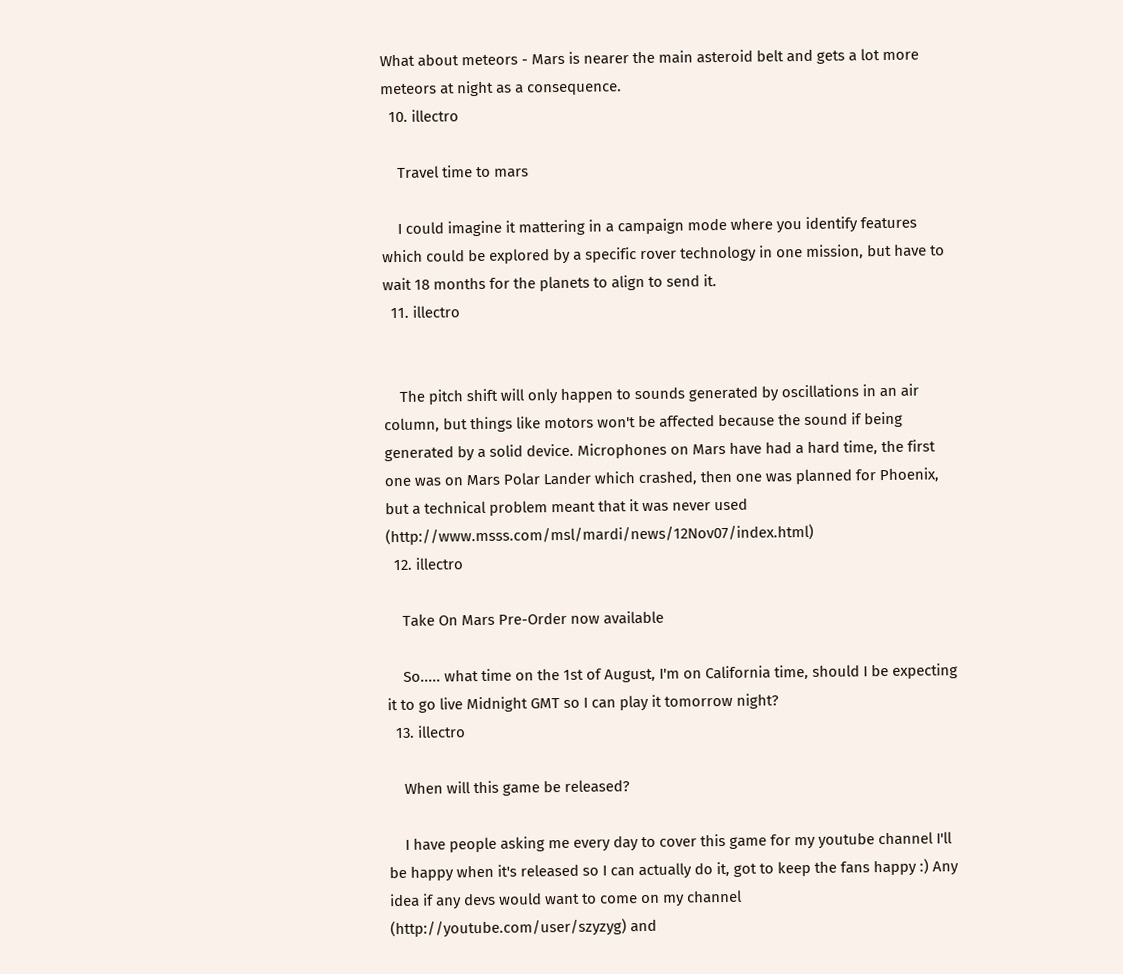What about meteors - Mars is nearer the main asteroid belt and gets a lot more meteors at night as a consequence.
  10. illectro

    Travel time to mars

    I could imagine it mattering in a campaign mode where you identify features which could be explored by a specific rover technology in one mission, but have to wait 18 months for the planets to align to send it.
  11. illectro


    The pitch shift will only happen to sounds generated by oscillations in an air column, but things like motors won't be affected because the sound if being generated by a solid device. Microphones on Mars have had a hard time, the first one was on Mars Polar Lander which crashed, then one was planned for Phoenix, but a technical problem meant that it was never used (http://www.msss.com/msl/mardi/news/12Nov07/index.html)
  12. illectro

    Take On Mars Pre-Order now available

    So..... what time on the 1st of August, I'm on California time, should I be expecting it to go live Midnight GMT so I can play it tomorrow night?
  13. illectro

    When will this game be released?

    I have people asking me every day to cover this game for my youtube channel I'll be happy when it's released so I can actually do it, got to keep the fans happy :) Any idea if any devs would want to come on my channel (http://youtube.com/user/szyzyg) and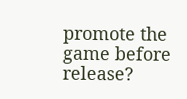promote the game before release?